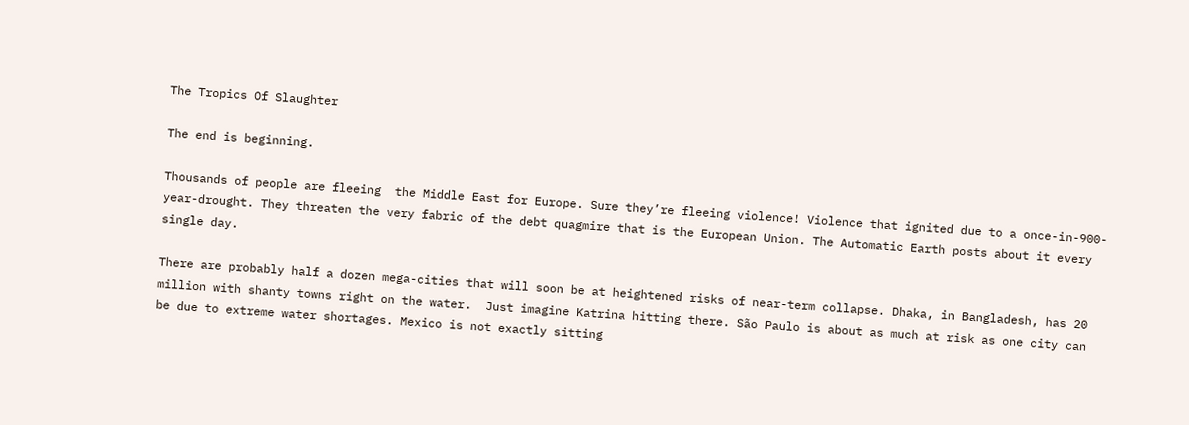The Tropics Of Slaughter

The end is beginning.

Thousands of people are fleeing  the Middle East for Europe. Sure they’re fleeing violence! Violence that ignited due to a once-in-900-year-drought. They threaten the very fabric of the debt quagmire that is the European Union. The Automatic Earth posts about it every single day.

There are probably half a dozen mega-cities that will soon be at heightened risks of near-term collapse. Dhaka, in Bangladesh, has 20 million with shanty towns right on the water.  Just imagine Katrina hitting there. São Paulo is about as much at risk as one city can be due to extreme water shortages. Mexico is not exactly sitting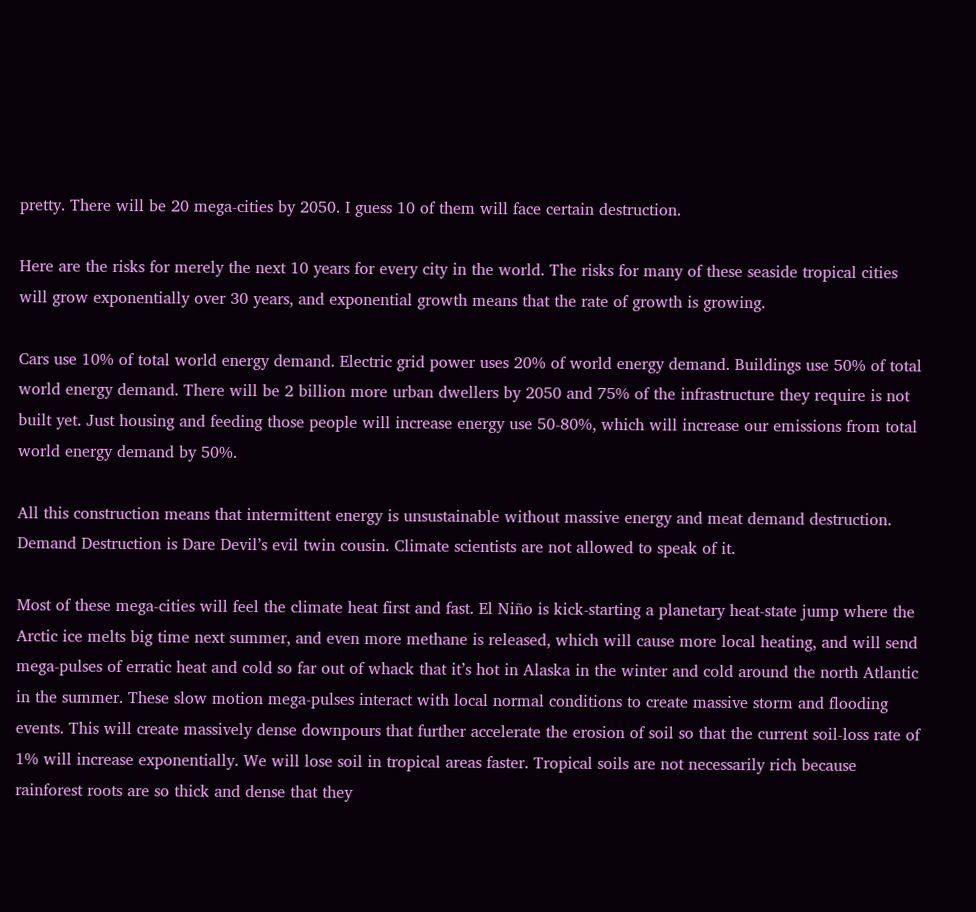pretty. There will be 20 mega-cities by 2050. I guess 10 of them will face certain destruction.

Here are the risks for merely the next 10 years for every city in the world. The risks for many of these seaside tropical cities will grow exponentially over 30 years, and exponential growth means that the rate of growth is growing.

Cars use 10% of total world energy demand. Electric grid power uses 20% of world energy demand. Buildings use 50% of total world energy demand. There will be 2 billion more urban dwellers by 2050 and 75% of the infrastructure they require is not built yet. Just housing and feeding those people will increase energy use 50-80%, which will increase our emissions from total world energy demand by 50%.

All this construction means that intermittent energy is unsustainable without massive energy and meat demand destruction. Demand Destruction is Dare Devil’s evil twin cousin. Climate scientists are not allowed to speak of it.

Most of these mega-cities will feel the climate heat first and fast. El Niño is kick-starting a planetary heat-state jump where the Arctic ice melts big time next summer, and even more methane is released, which will cause more local heating, and will send mega-pulses of erratic heat and cold so far out of whack that it’s hot in Alaska in the winter and cold around the north Atlantic in the summer. These slow motion mega-pulses interact with local normal conditions to create massive storm and flooding events. This will create massively dense downpours that further accelerate the erosion of soil so that the current soil-loss rate of 1% will increase exponentially. We will lose soil in tropical areas faster. Tropical soils are not necessarily rich because rainforest roots are so thick and dense that they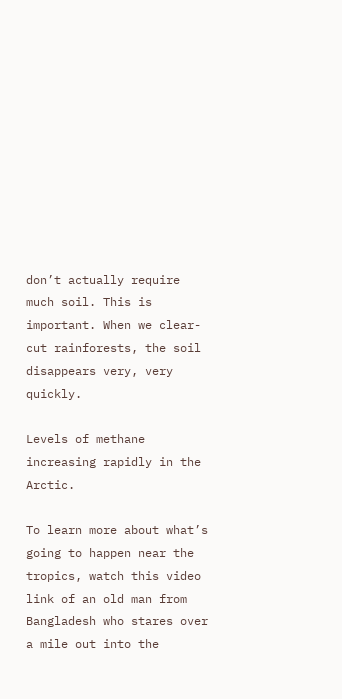don’t actually require much soil. This is important. When we clear-cut rainforests, the soil disappears very, very quickly.

Levels of methane increasing rapidly in the Arctic.

To learn more about what’s going to happen near the tropics, watch this video link of an old man from Bangladesh who stares over a mile out into the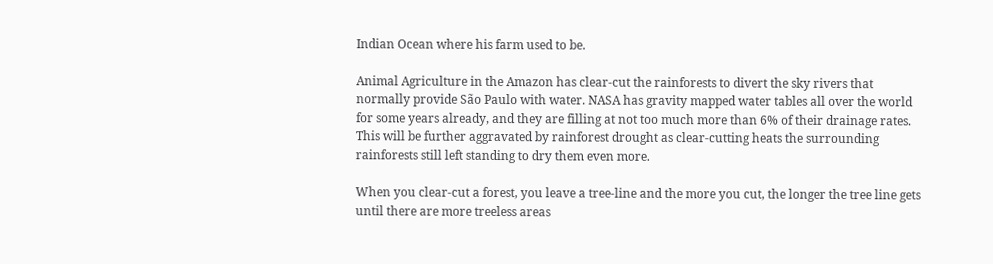Indian Ocean where his farm used to be.

Animal Agriculture in the Amazon has clear-cut the rainforests to divert the sky rivers that normally provide São Paulo with water. NASA has gravity mapped water tables all over the world for some years already, and they are filling at not too much more than 6% of their drainage rates. This will be further aggravated by rainforest drought as clear-cutting heats the surrounding rainforests still left standing to dry them even more.

When you clear-cut a forest, you leave a tree-line and the more you cut, the longer the tree line gets until there are more treeless areas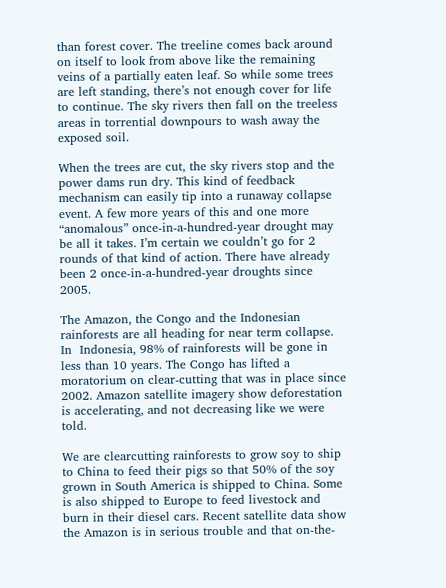than forest cover. The treeline comes back around on itself to look from above like the remaining veins of a partially eaten leaf. So while some trees are left standing, there’s not enough cover for life to continue. The sky rivers then fall on the treeless areas in torrential downpours to wash away the exposed soil.

When the trees are cut, the sky rivers stop and the power dams run dry. This kind of feedback mechanism can easily tip into a runaway collapse event. A few more years of this and one more “anomalous” once-in-a-hundred-year drought may be all it takes. I’m certain we couldn’t go for 2 rounds of that kind of action. There have already been 2 once-in-a-hundred-year droughts since 2005.

The Amazon, the Congo and the Indonesian rainforests are all heading for near term collapse. In  Indonesia, 98% of rainforests will be gone in less than 10 years. The Congo has lifted a moratorium on clear-cutting that was in place since 2002. Amazon satellite imagery show deforestation is accelerating, and not decreasing like we were told.

We are clearcutting rainforests to grow soy to ship to China to feed their pigs so that 50% of the soy grown in South America is shipped to China. Some is also shipped to Europe to feed livestock and burn in their diesel cars. Recent satellite data show the Amazon is in serious trouble and that on-the-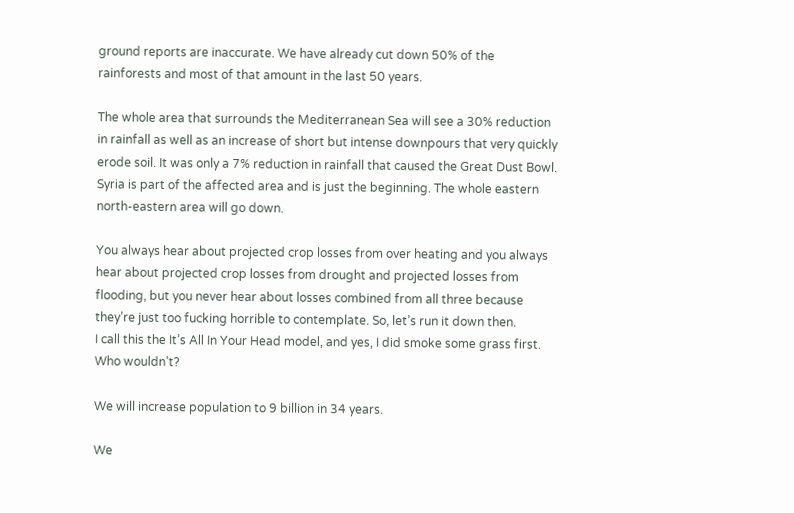ground reports are inaccurate. We have already cut down 50% of the rainforests and most of that amount in the last 50 years.

The whole area that surrounds the Mediterranean Sea will see a 30% reduction in rainfall as well as an increase of short but intense downpours that very quickly erode soil. It was only a 7% reduction in rainfall that caused the Great Dust Bowl. Syria is part of the affected area and is just the beginning. The whole eastern north-eastern area will go down.

You always hear about projected crop losses from over heating and you always hear about projected crop losses from drought and projected losses from flooding, but you never hear about losses combined from all three because they’re just too fucking horrible to contemplate. So, let’s run it down then.
I call this the It’s All In Your Head model, and yes, I did smoke some grass first.
Who wouldn’t?

We will increase population to 9 billion in 34 years.

We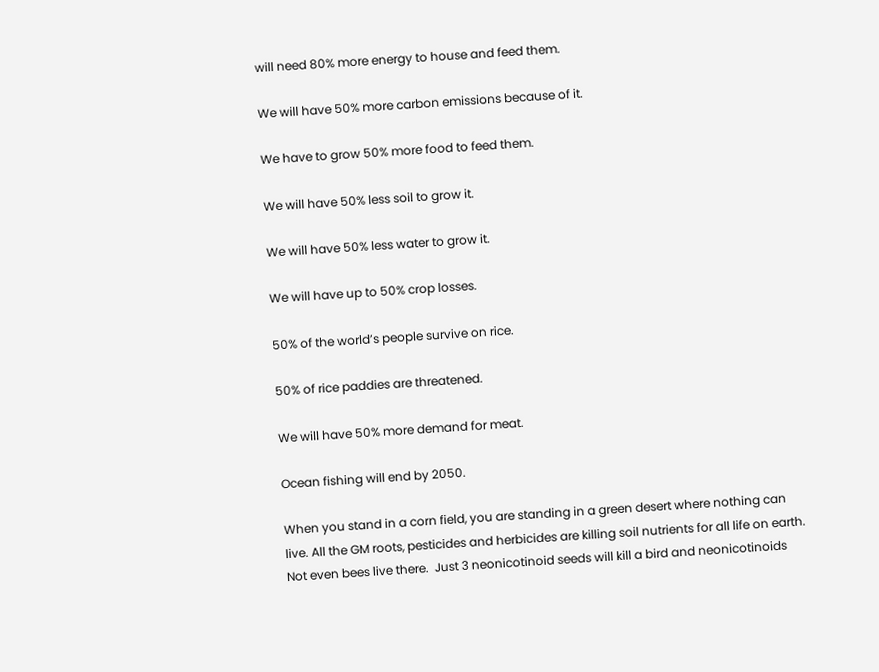will need 80% more energy to house and feed them.

We will have 50% more carbon emissions because of it.

We have to grow 50% more food to feed them.

We will have 50% less soil to grow it.

We will have 50% less water to grow it.

We will have up to 50% crop losses.

50% of the world’s people survive on rice.

50% of rice paddies are threatened.

We will have 50% more demand for meat.

Ocean fishing will end by 2050.

When you stand in a corn field, you are standing in a green desert where nothing can live. All the GM roots, pesticides and herbicides are killing soil nutrients for all life on earth. Not even bees live there.  Just 3 neonicotinoid seeds will kill a bird and neonicotinoids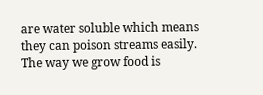are water soluble which means they can poison streams easily.  The way we grow food is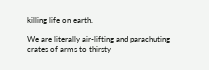killing life on earth.

We are literally air-lifting and parachuting crates of arms to thirsty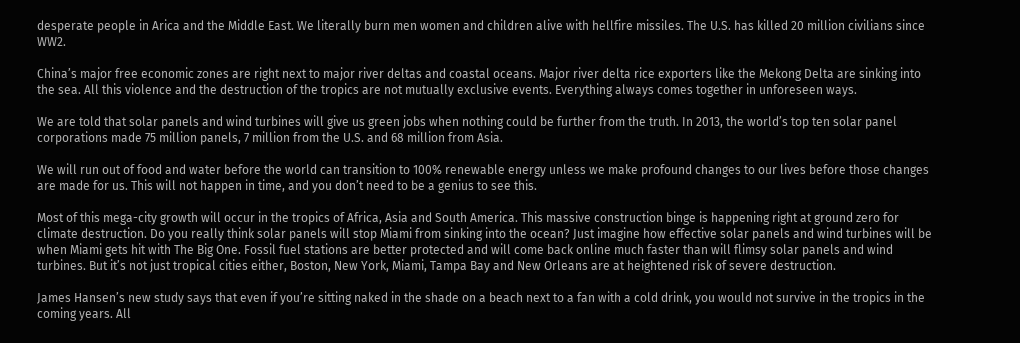desperate people in Arica and the Middle East. We literally burn men women and children alive with hellfire missiles. The U.S. has killed 20 million civilians since WW2.

China’s major free economic zones are right next to major river deltas and coastal oceans. Major river delta rice exporters like the Mekong Delta are sinking into the sea. All this violence and the destruction of the tropics are not mutually exclusive events. Everything always comes together in unforeseen ways.

We are told that solar panels and wind turbines will give us green jobs when nothing could be further from the truth. In 2013, the world’s top ten solar panel corporations made 75 million panels, 7 million from the U.S. and 68 million from Asia.

We will run out of food and water before the world can transition to 100% renewable energy unless we make profound changes to our lives before those changes are made for us. This will not happen in time, and you don’t need to be a genius to see this.

Most of this mega-city growth will occur in the tropics of Africa, Asia and South America. This massive construction binge is happening right at ground zero for climate destruction. Do you really think solar panels will stop Miami from sinking into the ocean? Just imagine how effective solar panels and wind turbines will be when Miami gets hit with The Big One. Fossil fuel stations are better protected and will come back online much faster than will flimsy solar panels and wind turbines. But it’s not just tropical cities either, Boston, New York, Miami, Tampa Bay and New Orleans are at heightened risk of severe destruction.

James Hansen’s new study says that even if you’re sitting naked in the shade on a beach next to a fan with a cold drink, you would not survive in the tropics in the coming years. All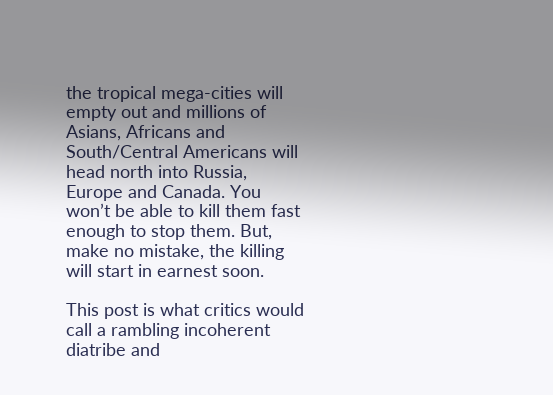the tropical mega-cities will empty out and millions of Asians, Africans and South/Central Americans will head north into Russia, Europe and Canada. You won’t be able to kill them fast enough to stop them. But, make no mistake, the killing will start in earnest soon.

This post is what critics would call a rambling incoherent diatribe and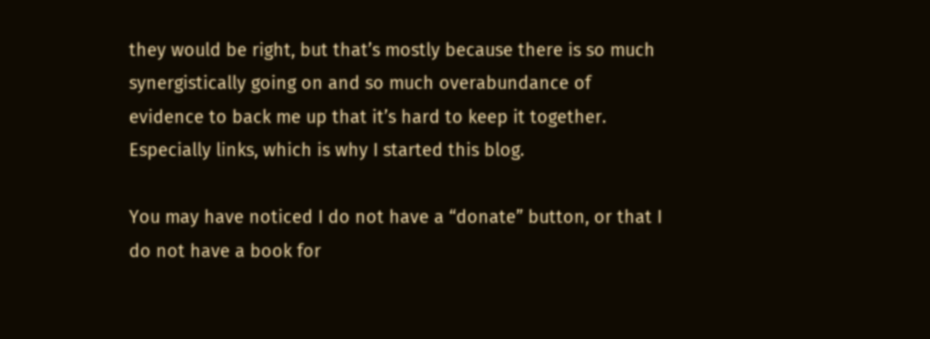they would be right, but that’s mostly because there is so much synergistically going on and so much overabundance of  evidence to back me up that it’s hard to keep it together. Especially links, which is why I started this blog.

You may have noticed I do not have a “donate” button, or that I do not have a book for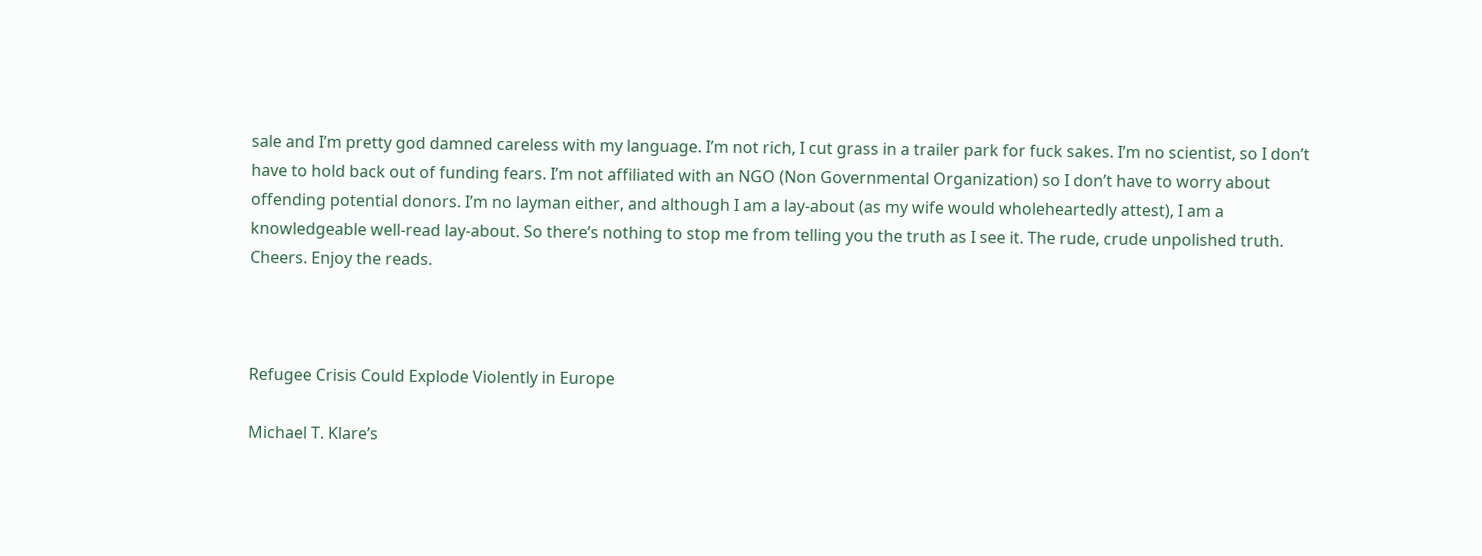sale and I’m pretty god damned careless with my language. I’m not rich, I cut grass in a trailer park for fuck sakes. I’m no scientist, so I don’t have to hold back out of funding fears. I’m not affiliated with an NGO (Non Governmental Organization) so I don’t have to worry about offending potential donors. I’m no layman either, and although I am a lay-about (as my wife would wholeheartedly attest), I am a knowledgeable well-read lay-about. So there’s nothing to stop me from telling you the truth as I see it. The rude, crude unpolished truth.
Cheers. Enjoy the reads.



Refugee Crisis Could Explode Violently in Europe

Michael T. Klare’s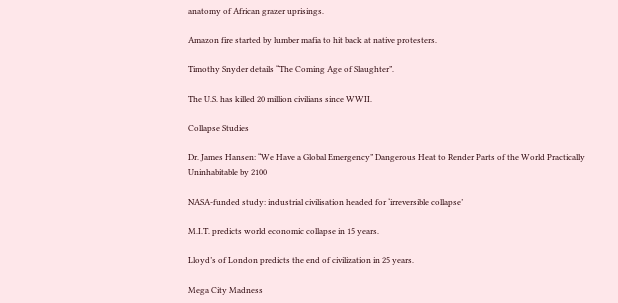anatomy of African grazer uprisings.

Amazon fire started by lumber mafia to hit back at native protesters.

Timothy Snyder details “The Coming Age of Slaughter”.

The U.S. has killed 20 million civilians since WWII.

Collapse Studies

Dr. James Hansen: “We Have a Global Emergency” Dangerous Heat to Render Parts of the World Practically Uninhabitable by 2100

NASA-funded study: industrial civilisation headed for ‘irreversible collapse’

M.I.T. predicts world economic collapse in 15 years.

Lloyd’s of London predicts the end of civilization in 25 years.

Mega City Madness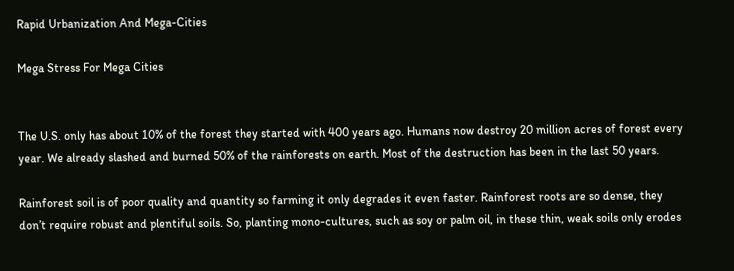Rapid Urbanization And Mega-Cities

Mega Stress For Mega Cities


The U.S. only has about 10% of the forest they started with 400 years ago. Humans now destroy 20 million acres of forest every year. We already slashed and burned 50% of the rainforests on earth. Most of the destruction has been in the last 50 years.

Rainforest soil is of poor quality and quantity so farming it only degrades it even faster. Rainforest roots are so dense, they don’t require robust and plentiful soils. So, planting mono-cultures, such as soy or palm oil, in these thin, weak soils only erodes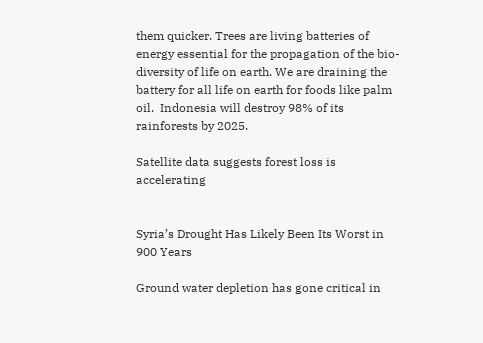them quicker. Trees are living batteries of energy essential for the propagation of the bio-diversity of life on earth. We are draining the battery for all life on earth for foods like palm oil.  Indonesia will destroy 98% of its rainforests by 2025.

Satellite data suggests forest loss is accelerating


Syria’s Drought Has Likely Been Its Worst in 900 Years

Ground water depletion has gone critical in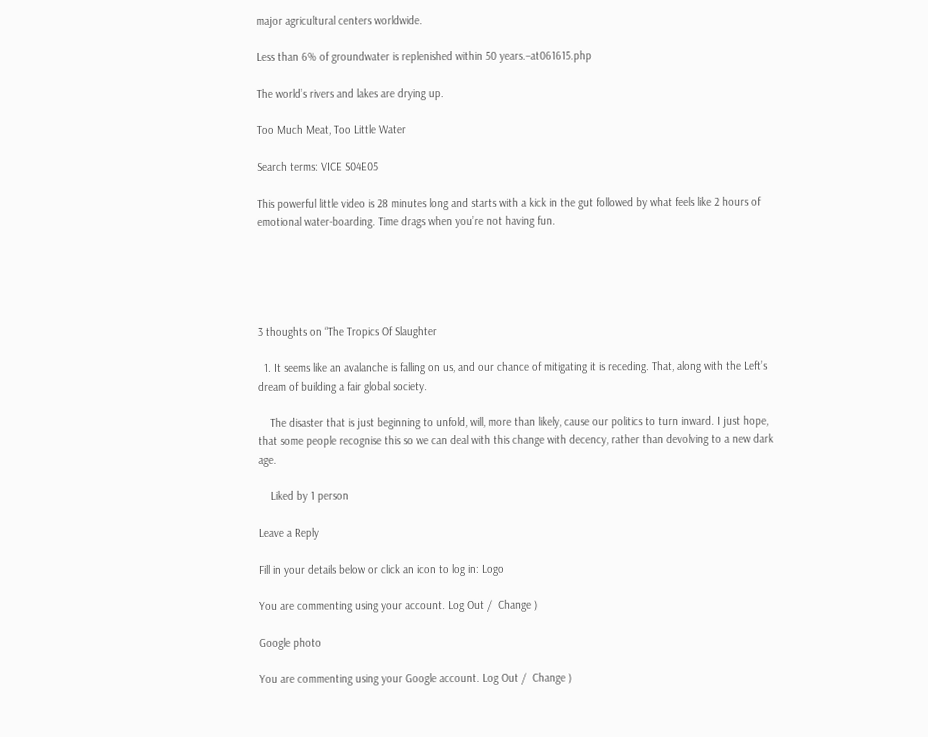major agricultural centers worldwide.

Less than 6% of groundwater is replenished within 50 years.–at061615.php

The world’s rivers and lakes are drying up.

Too Much Meat, Too Little Water

Search terms: VICE S04E05

This powerful little video is 28 minutes long and starts with a kick in the gut followed by what feels like 2 hours of emotional water-boarding. Time drags when you’re not having fun.





3 thoughts on “The Tropics Of Slaughter

  1. It seems like an avalanche is falling on us, and our chance of mitigating it is receding. That, along with the Left’s dream of building a fair global society.

    The disaster that is just beginning to unfold, will, more than likely, cause our politics to turn inward. I just hope, that some people recognise this so we can deal with this change with decency, rather than devolving to a new dark age.

    Liked by 1 person

Leave a Reply

Fill in your details below or click an icon to log in: Logo

You are commenting using your account. Log Out /  Change )

Google photo

You are commenting using your Google account. Log Out /  Change )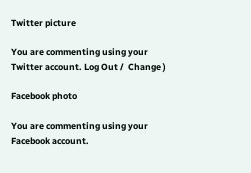Twitter picture

You are commenting using your Twitter account. Log Out /  Change )

Facebook photo

You are commenting using your Facebook account.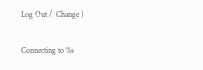Log Out /  Change )

Connecting to %s